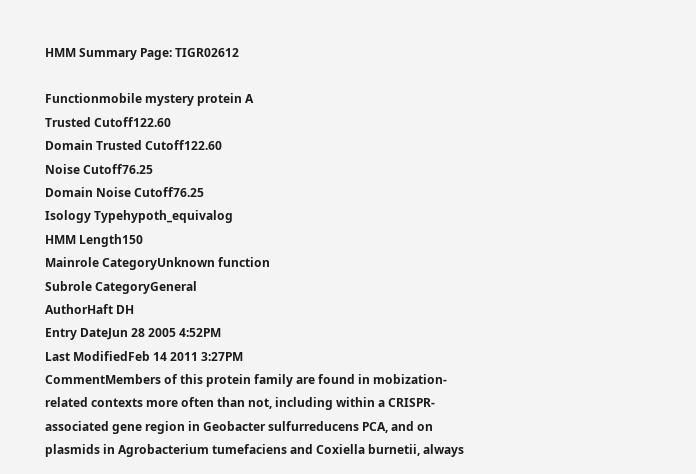HMM Summary Page: TIGR02612

Functionmobile mystery protein A
Trusted Cutoff122.60
Domain Trusted Cutoff122.60
Noise Cutoff76.25
Domain Noise Cutoff76.25
Isology Typehypoth_equivalog
HMM Length150
Mainrole CategoryUnknown function
Subrole CategoryGeneral
AuthorHaft DH
Entry DateJun 28 2005 4:52PM
Last ModifiedFeb 14 2011 3:27PM
CommentMembers of this protein family are found in mobization-related contexts more often than not, including within a CRISPR-associated gene region in Geobacter sulfurreducens PCA, and on plasmids in Agrobacterium tumefaciens and Coxiella burnetii, always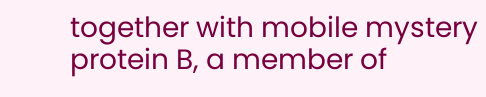together with mobile mystery protein B, a member of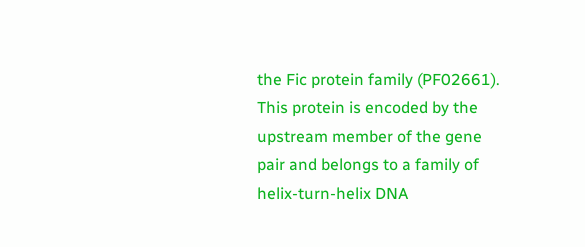the Fic protein family (PF02661). This protein is encoded by the upstream member of the gene pair and belongs to a family of helix-turn-helix DNA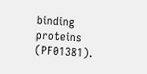binding proteins (PF01381).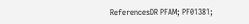ReferencesDR PFAM; PF01381;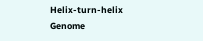Helix-turn-helix
Genome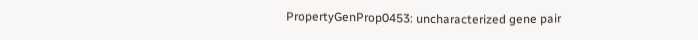PropertyGenProp0453: uncharacterized gene pair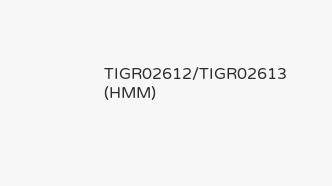TIGR02612/TIGR02613 (HMM)